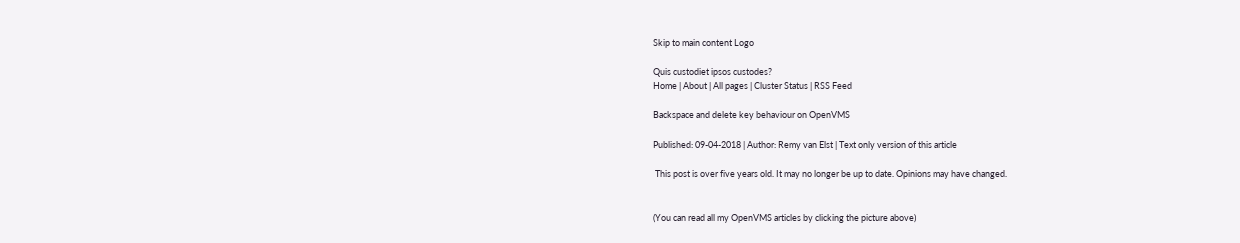Skip to main content Logo

Quis custodiet ipsos custodes?
Home | About | All pages | Cluster Status | RSS Feed

Backspace and delete key behaviour on OpenVMS

Published: 09-04-2018 | Author: Remy van Elst | Text only version of this article

 This post is over five years old. It may no longer be up to date. Opinions may have changed.


(You can read all my OpenVMS articles by clicking the picture above)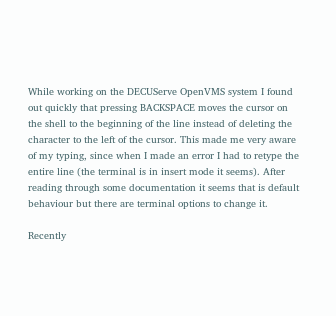While working on the DECUServe OpenVMS system I found out quickly that pressing BACKSPACE moves the cursor on the shell to the beginning of the line instead of deleting the character to the left of the cursor. This made me very aware of my typing, since when I made an error I had to retype the entire line (the terminal is in insert mode it seems). After reading through some documentation it seems that is default behaviour but there are terminal options to change it.

Recently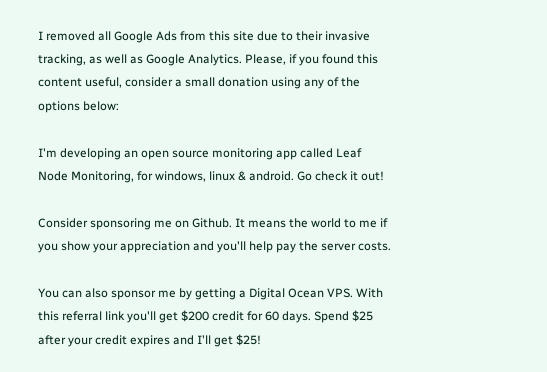I removed all Google Ads from this site due to their invasive tracking, as well as Google Analytics. Please, if you found this content useful, consider a small donation using any of the options below:

I'm developing an open source monitoring app called Leaf Node Monitoring, for windows, linux & android. Go check it out!

Consider sponsoring me on Github. It means the world to me if you show your appreciation and you'll help pay the server costs.

You can also sponsor me by getting a Digital Ocean VPS. With this referral link you'll get $200 credit for 60 days. Spend $25 after your credit expires and I'll get $25!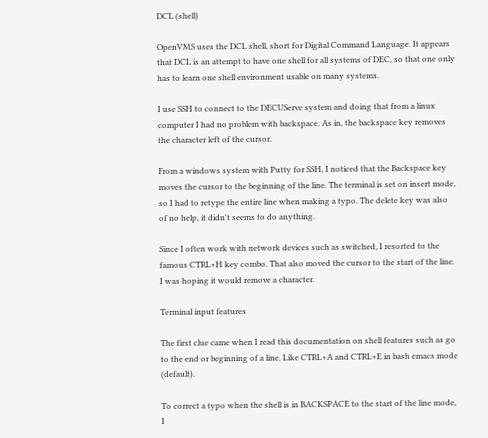DCL (shell)

OpenVMS uses the DCL shell, short for Digital Command Language. It appears that DCL is an attempt to have one shell for all systems of DEC, so that one only has to learn one shell environment usable on many systems.

I use SSH to connect to the DECUServe system and doing that from a linux computer I had no problem with backspace. As in, the backspace key removes the character left of the cursor.

From a windows system with Putty for SSH, I noticed that the Backspace key moves the cursor to the beginning of the line. The terminal is set on insert mode, so I had to retype the entire line when making a typo. The delete key was also of no help, it didn't seems to do anything.

Since I often work with network devices such as switched, I resorted to the famous CTRL+H key combo. That also moved the cursor to the start of the line. I was hoping it would remove a character.

Terminal input features

The first clue came when I read this documentation on shell features such as go to the end or beginning of a line. Like CTRL+A and CTRL+E in bash emacs mode (default).

To correct a typo when the shell is in BACKSPACE to the start of the line mode, I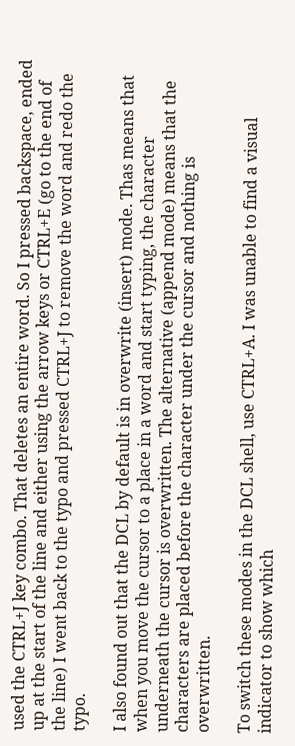used the CTRL+J key combo. That deletes an entire word. So I pressed backspace, ended up at the start of the line and either using the arrow keys or CTRL+E (go to the end of the line) I went back to the typo and pressed CTRL+J to remove the word and redo the typo.

I also found out that the DCL by default is in overwrite (insert) mode. Thas means that when you move the cursor to a place in a word and start typing, the character underneath the cursor is overwritten. The alternative (append mode) means that the characters are placed before the character under the cursor and nothing is overwritten.

To switch these modes in the DCL shell, use CTRL+A. I was unable to find a visual indicator to show which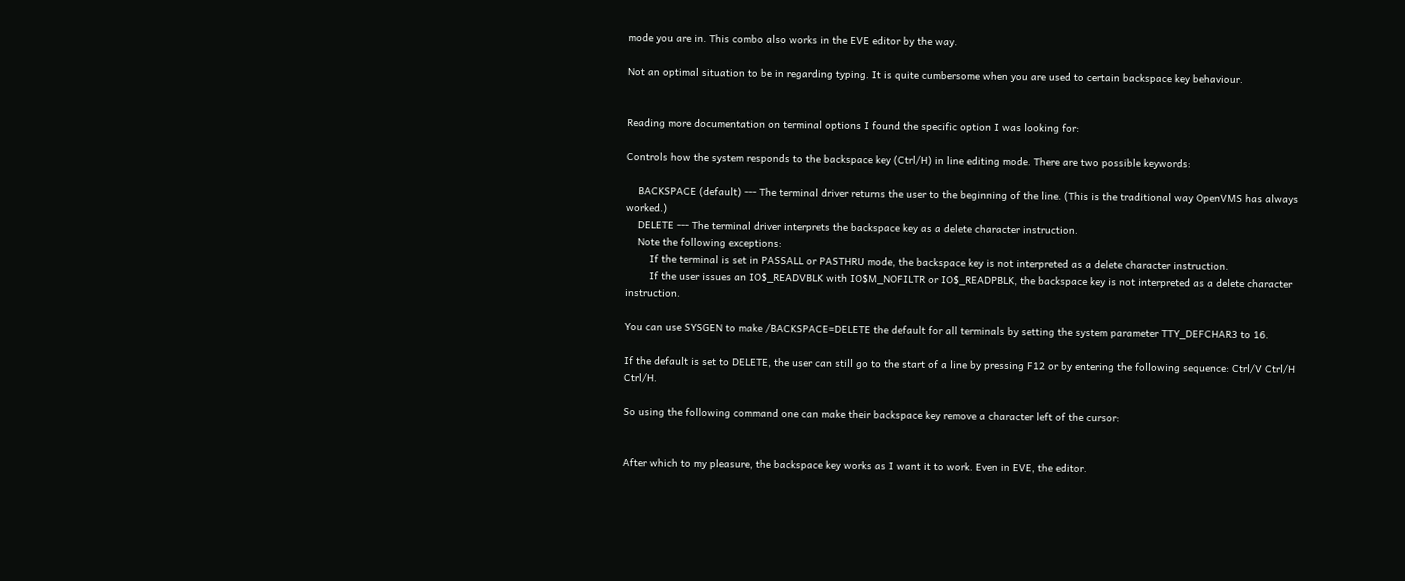mode you are in. This combo also works in the EVE editor by the way.

Not an optimal situation to be in regarding typing. It is quite cumbersome when you are used to certain backspace key behaviour.


Reading more documentation on terminal options I found the specific option I was looking for:

Controls how the system responds to the backspace key (Ctrl/H) in line editing mode. There are two possible keywords:

    BACKSPACE (default) --- The terminal driver returns the user to the beginning of the line. (This is the traditional way OpenVMS has always worked.)
    DELETE --- The terminal driver interprets the backspace key as a delete character instruction.
    Note the following exceptions:
        If the terminal is set in PASSALL or PASTHRU mode, the backspace key is not interpreted as a delete character instruction.
        If the user issues an IO$_READVBLK with IO$M_NOFILTR or IO$_READPBLK, the backspace key is not interpreted as a delete character instruction.

You can use SYSGEN to make /BACKSPACE=DELETE the default for all terminals by setting the system parameter TTY_DEFCHAR3 to 16.

If the default is set to DELETE, the user can still go to the start of a line by pressing F12 or by entering the following sequence: Ctrl/V Ctrl/H Ctrl/H.

So using the following command one can make their backspace key remove a character left of the cursor:


After which to my pleasure, the backspace key works as I want it to work. Even in EVE, the editor.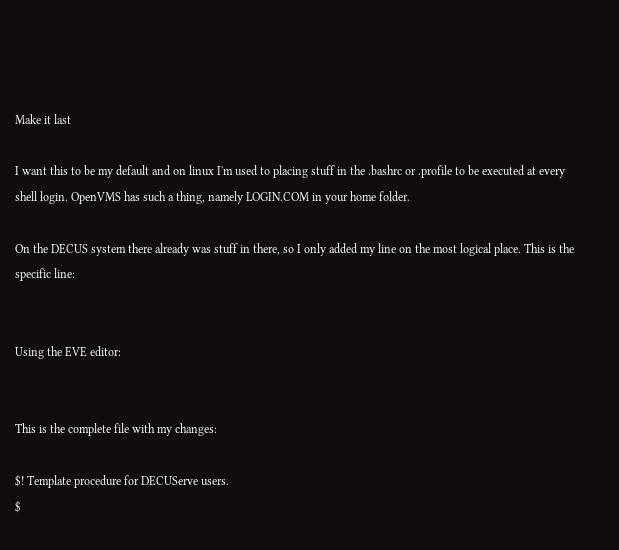Make it last

I want this to be my default and on linux I'm used to placing stuff in the .bashrc or .profile to be executed at every shell login. OpenVMS has such a thing, namely LOGIN.COM in your home folder.

On the DECUS system there already was stuff in there, so I only added my line on the most logical place. This is the specific line:


Using the EVE editor:


This is the complete file with my changes:

$! Template procedure for DECUServe users.
$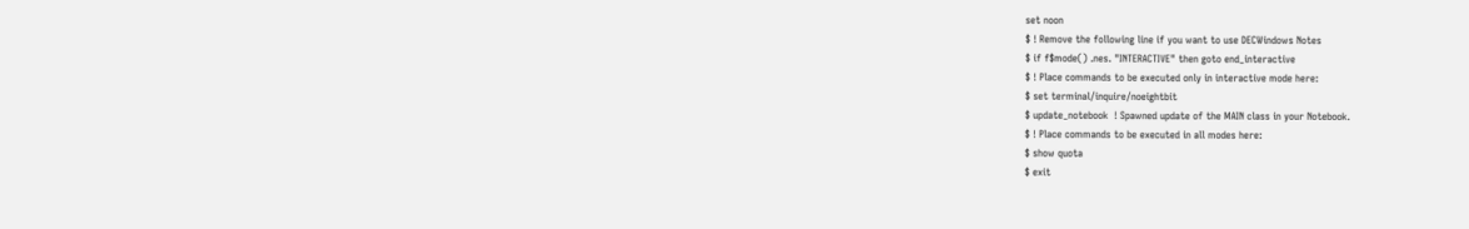set noon
$ ! Remove the following line if you want to use DECWindows Notes
$ if f$mode() .nes. "INTERACTIVE" then goto end_interactive
$ ! Place commands to be executed only in interactive mode here:
$ set terminal/inquire/noeightbit
$ update_notebook  ! Spawned update of the MAIN class in your Notebook.
$ ! Place commands to be executed in all modes here:
$ show quota
$ exit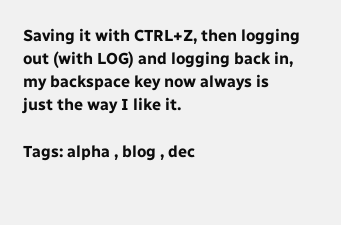Saving it with CTRL+Z, then logging out (with LOG) and logging back in, my backspace key now always is just the way I like it.

Tags: alpha , blog , dec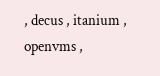, decus , itanium , openvms ,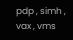pdp , simh , vax , vms